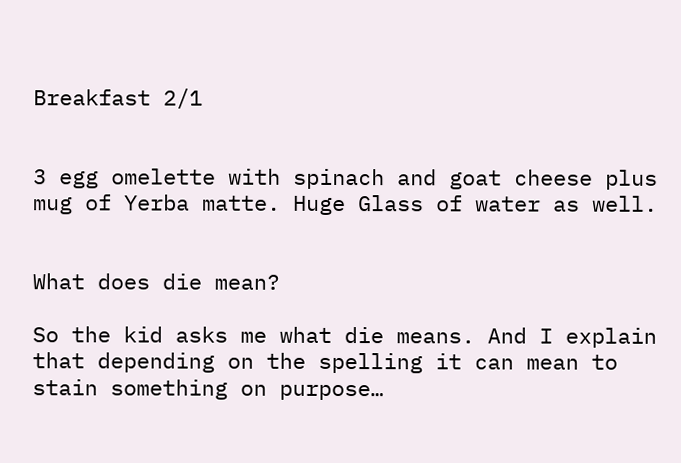Breakfast 2/1


3 egg omelette with spinach and goat cheese plus mug of Yerba matte. Huge Glass of water as well.


What does die mean?

So the kid asks me what die means. And I explain that depending on the spelling it can mean to stain something on purpose…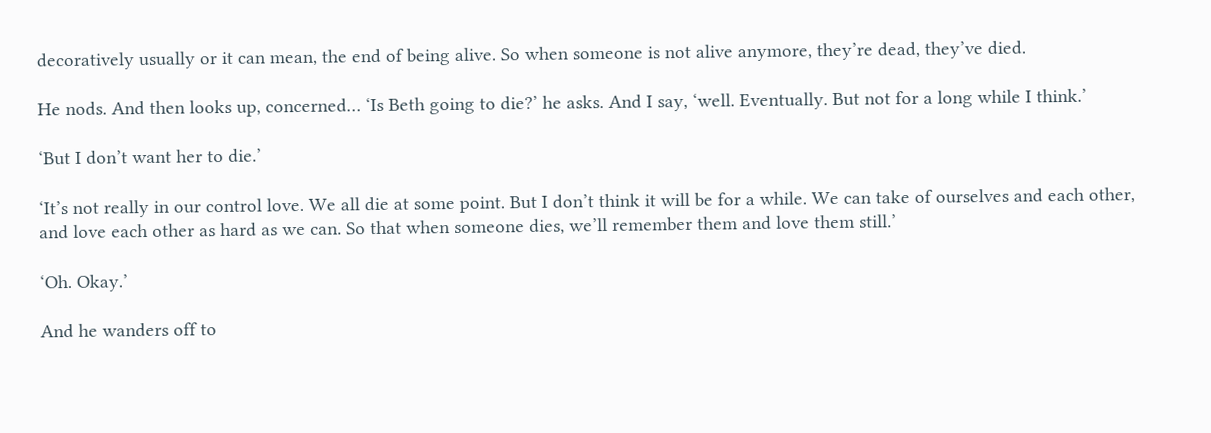decoratively usually or it can mean, the end of being alive. So when someone is not alive anymore, they’re dead, they’ve died.

He nods. And then looks up, concerned… ‘Is Beth going to die?’ he asks. And I say, ‘well. Eventually. But not for a long while I think.’

‘But I don’t want her to die.’

‘It’s not really in our control love. We all die at some point. But I don’t think it will be for a while. We can take of ourselves and each other, and love each other as hard as we can. So that when someone dies, we’ll remember them and love them still.’

‘Oh. Okay.’

And he wanders off to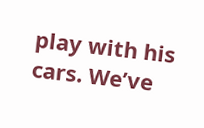play with his cars. We’ve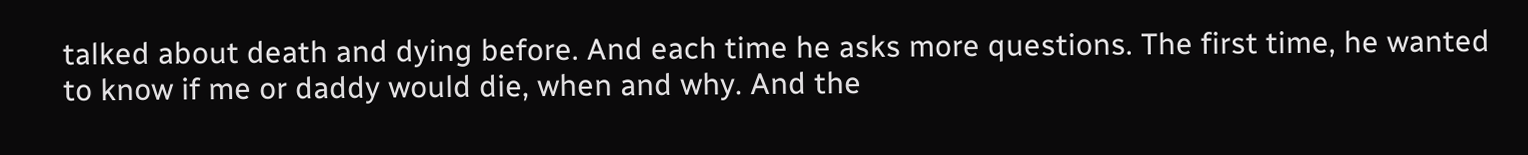talked about death and dying before. And each time he asks more questions. The first time, he wanted to know if me or daddy would die, when and why. And the